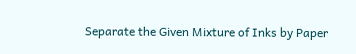Separate the Given Mixture of Inks by Paper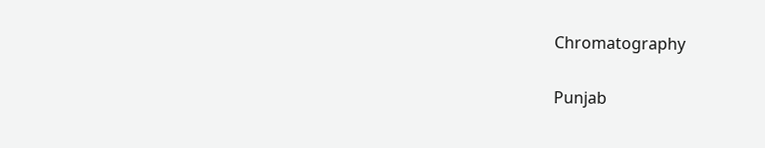Chromatography

Punjab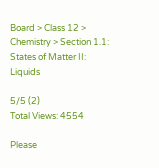Board > Class 12 > Chemistry > Section 1.1: States of Matter II: Liquids

5/5 (2)
Total Views: 4554

Please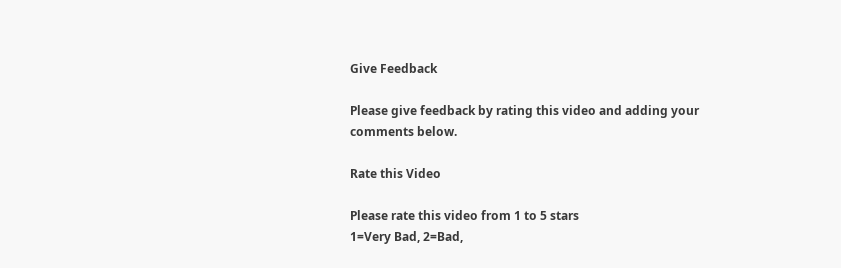Give Feedback

Please give feedback by rating this video and adding your comments below.

Rate this Video

Please rate this video from 1 to 5 stars
1=Very Bad, 2=Bad,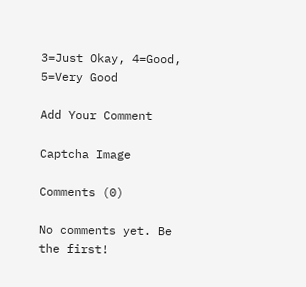3=Just Okay, 4=Good, 5=Very Good

Add Your Comment

Captcha Image

Comments (0)

No comments yet. Be the first!